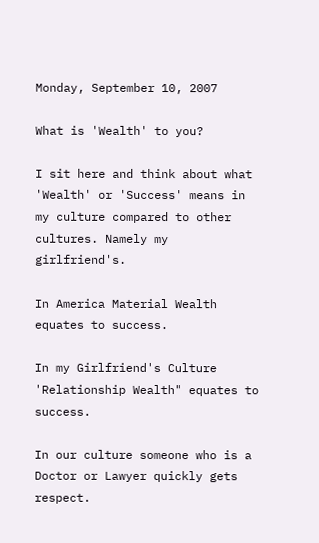Monday, September 10, 2007

What is 'Wealth' to you?

I sit here and think about what 'Wealth' or 'Success' means in my culture compared to other cultures. Namely my girlfriend's.

In America Material Wealth equates to success.

In my Girlfriend's Culture 'Relationship Wealth" equates to success.

In our culture someone who is a Doctor or Lawyer quickly gets respect.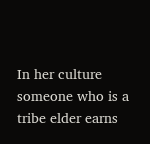In her culture someone who is a tribe elder earns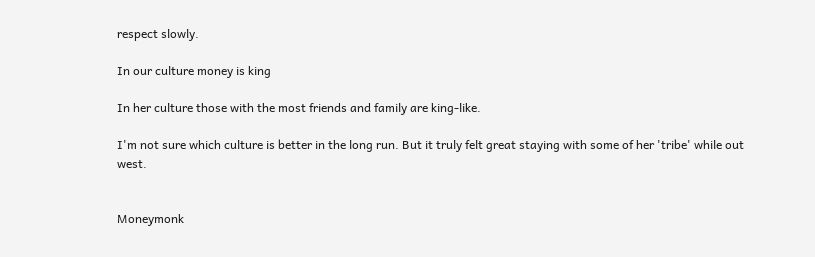respect slowly.

In our culture money is king

In her culture those with the most friends and family are king-like.

I'm not sure which culture is better in the long run. But it truly felt great staying with some of her 'tribe' while out west.


Moneymonk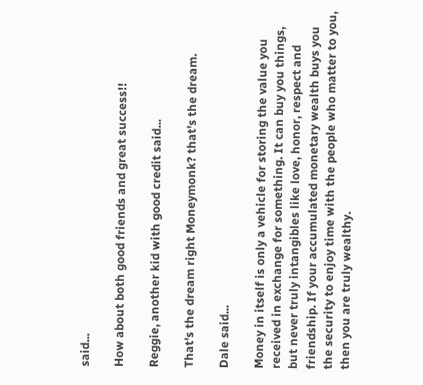said...

How about both good friends and great success!!

Reggie, another kid with good credit said...

That's the dream right Moneymonk? that's the dream.

Dale said...

Money in itself is only a vehicle for storing the value you received in exchange for something. It can buy you things, but never truly intangibles like love, honor, respect and friendship. If your accumulated monetary wealth buys you the security to enjoy time with the people who matter to you, then you are truly wealthy.